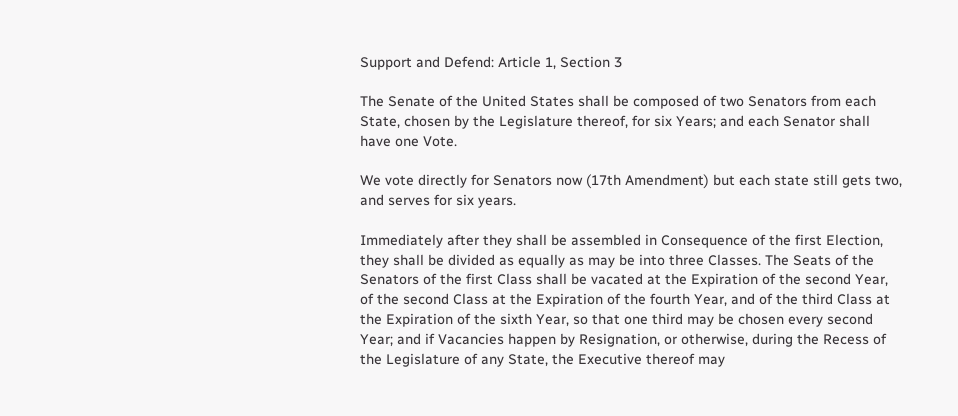Support and Defend: Article 1, Section 3

The Senate of the United States shall be composed of two Senators from each State, chosen by the Legislature thereof, for six Years; and each Senator shall have one Vote.

We vote directly for Senators now (17th Amendment) but each state still gets two, and serves for six years.

Immediately after they shall be assembled in Consequence of the first Election, they shall be divided as equally as may be into three Classes. The Seats of the Senators of the first Class shall be vacated at the Expiration of the second Year, of the second Class at the Expiration of the fourth Year, and of the third Class at the Expiration of the sixth Year, so that one third may be chosen every second Year; and if Vacancies happen by Resignation, or otherwise, during the Recess of the Legislature of any State, the Executive thereof may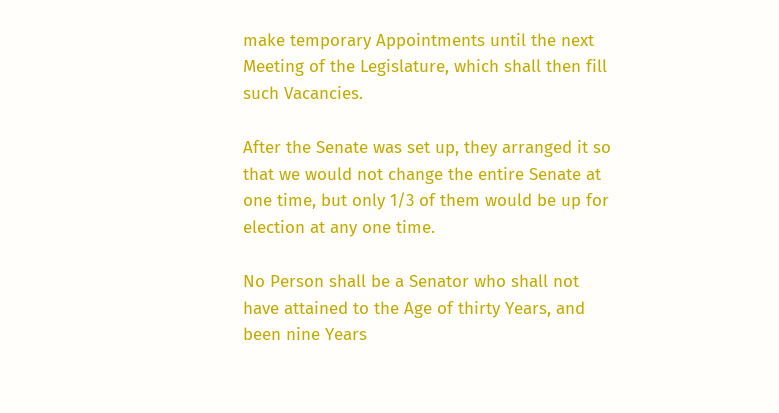make temporary Appointments until the next Meeting of the Legislature, which shall then fill such Vacancies.

After the Senate was set up, they arranged it so that we would not change the entire Senate at one time, but only 1/3 of them would be up for election at any one time.

No Person shall be a Senator who shall not have attained to the Age of thirty Years, and been nine Years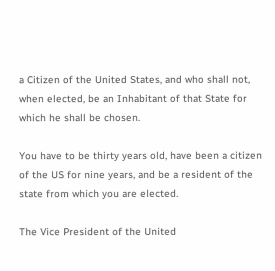a Citizen of the United States, and who shall not, when elected, be an Inhabitant of that State for which he shall be chosen.

You have to be thirty years old, have been a citizen of the US for nine years, and be a resident of the state from which you are elected.

The Vice President of the United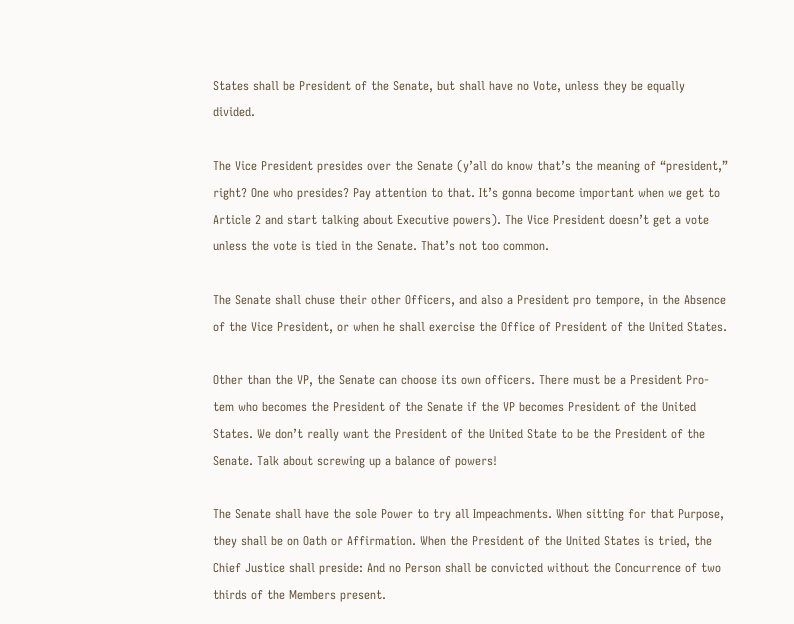States shall be President of the Senate, but shall have no Vote, unless they be equally divided.

The Vice President presides over the Senate (y’all do know that’s the meaning of “president,” right? One who presides? Pay attention to that. It’s gonna become important when we get to Article 2 and start talking about Executive powers). The Vice President doesn’t get a vote unless the vote is tied in the Senate. That’s not too common.

The Senate shall chuse their other Officers, and also a President pro tempore, in the Absence of the Vice President, or when he shall exercise the Office of President of the United States.

Other than the VP, the Senate can choose its own officers. There must be a President Pro-tem who becomes the President of the Senate if the VP becomes President of the United States. We don’t really want the President of the United State to be the President of the Senate. Talk about screwing up a balance of powers!

The Senate shall have the sole Power to try all Impeachments. When sitting for that Purpose, they shall be on Oath or Affirmation. When the President of the United States is tried, the Chief Justice shall preside: And no Person shall be convicted without the Concurrence of two thirds of the Members present.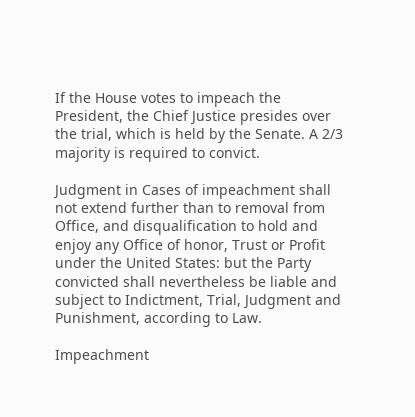If the House votes to impeach the President, the Chief Justice presides over the trial, which is held by the Senate. A 2/3 majority is required to convict.

Judgment in Cases of impeachment shall not extend further than to removal from Office, and disqualification to hold and enjoy any Office of honor, Trust or Profit under the United States: but the Party convicted shall nevertheless be liable and subject to Indictment, Trial, Judgment and Punishment, according to Law.

Impeachment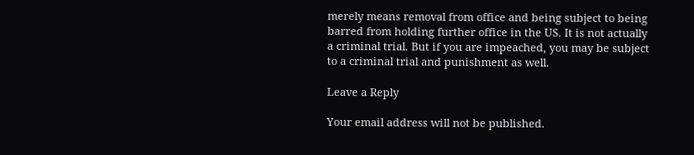merely means removal from office and being subject to being barred from holding further office in the US. It is not actually a criminal trial. But if you are impeached, you may be subject to a criminal trial and punishment as well.

Leave a Reply

Your email address will not be published.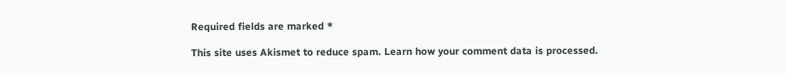Required fields are marked *

This site uses Akismet to reduce spam. Learn how your comment data is processed.